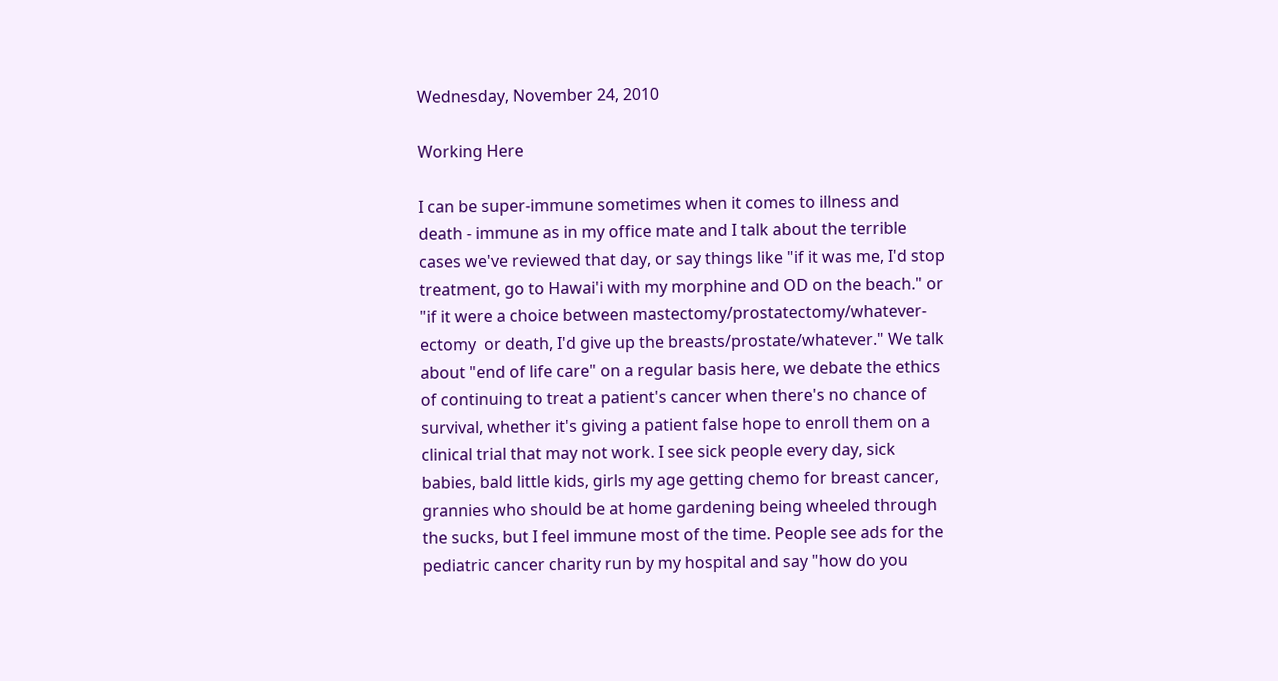Wednesday, November 24, 2010

Working Here

I can be super-immune sometimes when it comes to illness and death - immune as in my office mate and I talk about the terrible cases we've reviewed that day, or say things like "if it was me, I'd stop treatment, go to Hawai'i with my morphine and OD on the beach." or "if it were a choice between mastectomy/prostatectomy/whatever-ectomy  or death, I'd give up the breasts/prostate/whatever." We talk about "end of life care" on a regular basis here, we debate the ethics of continuing to treat a patient's cancer when there's no chance of survival, whether it's giving a patient false hope to enroll them on a clinical trial that may not work. I see sick people every day, sick babies, bald little kids, girls my age getting chemo for breast cancer, grannies who should be at home gardening being wheeled through the sucks, but I feel immune most of the time. People see ads for the pediatric cancer charity run by my hospital and say "how do you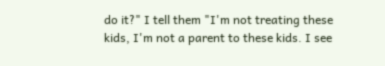do it?" I tell them "I'm not treating these kids, I'm not a parent to these kids. I see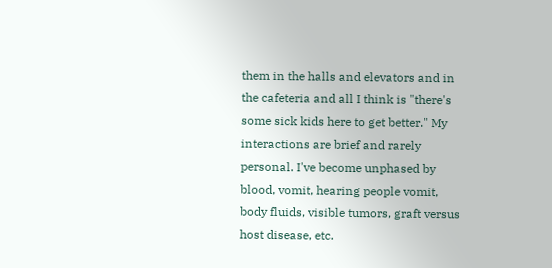them in the halls and elevators and in the cafeteria and all I think is "there's some sick kids here to get better." My interactions are brief and rarely personal. I've become unphased by blood, vomit, hearing people vomit, body fluids, visible tumors, graft versus host disease, etc.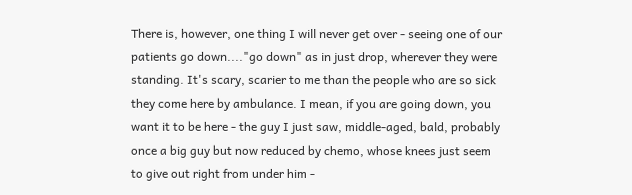There is, however, one thing I will never get over - seeing one of our patients go down...."go down" as in just drop, wherever they were standing. It's scary, scarier to me than the people who are so sick they come here by ambulance. I mean, if you are going down, you want it to be here - the guy I just saw, middle-aged, bald, probably once a big guy but now reduced by chemo, whose knees just seem to give out right from under him -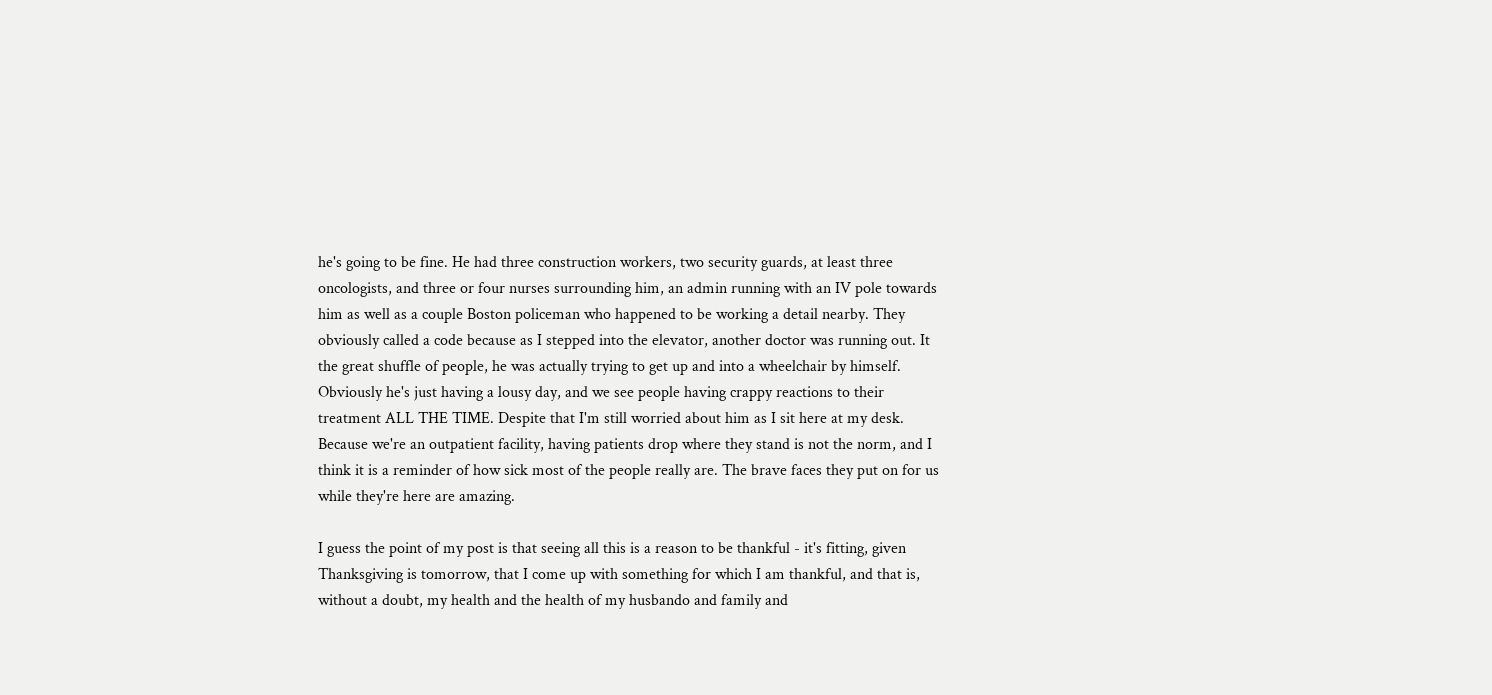he's going to be fine. He had three construction workers, two security guards, at least three oncologists, and three or four nurses surrounding him, an admin running with an IV pole towards him as well as a couple Boston policeman who happened to be working a detail nearby. They obviously called a code because as I stepped into the elevator, another doctor was running out. It the great shuffle of people, he was actually trying to get up and into a wheelchair by himself. Obviously he's just having a lousy day, and we see people having crappy reactions to their treatment ALL THE TIME. Despite that I'm still worried about him as I sit here at my desk. Because we're an outpatient facility, having patients drop where they stand is not the norm, and I think it is a reminder of how sick most of the people really are. The brave faces they put on for us while they're here are amazing.

I guess the point of my post is that seeing all this is a reason to be thankful - it's fitting, given Thanksgiving is tomorrow, that I come up with something for which I am thankful, and that is, without a doubt, my health and the health of my husbando and family and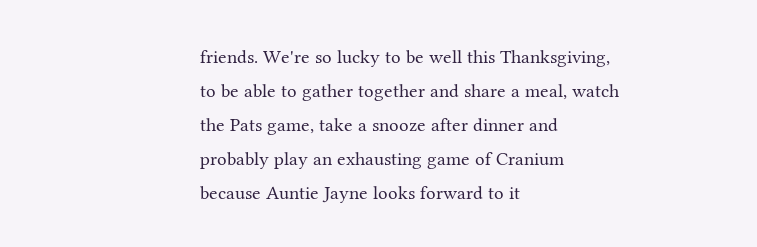friends. We're so lucky to be well this Thanksgiving, to be able to gather together and share a meal, watch the Pats game, take a snooze after dinner and probably play an exhausting game of Cranium because Auntie Jayne looks forward to it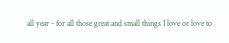all year - for all those great and small things I love or love to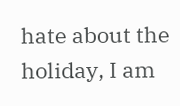hate about the holiday, I am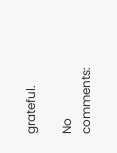grateful.

No comments: